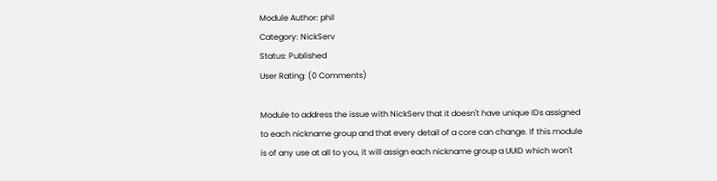Module Author: phil
Category: NickServ
Status: Published
User Rating: (0 Comments)

Module to address the issue with NickServ that it doesn't have unique IDs assigned to each nickname group and that every detail of a core can change. If this module is of any use at all to you, it will assign each nickname group a UUID which won't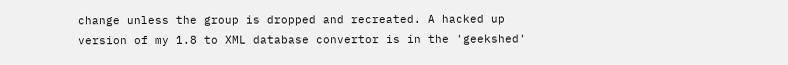change unless the group is dropped and recreated. A hacked up version of my 1.8 to XML database convertor is in the 'geekshed'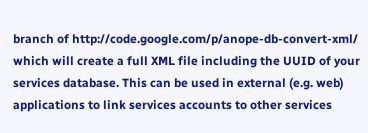branch of http://code.google.com/p/anope-db-convert-xml/ which will create a full XML file including the UUID of your services database. This can be used in external (e.g. web) applications to link services accounts to other services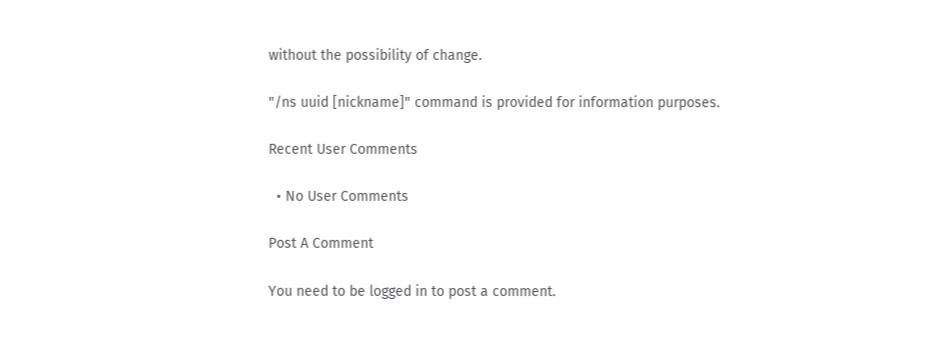without the possibility of change.

"/ns uuid [nickname]" command is provided for information purposes.

Recent User Comments

  • No User Comments

Post A Comment

You need to be logged in to post a comment.